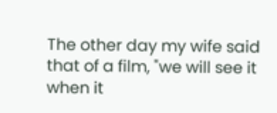The other day my wife said that of a film, "we will see it when it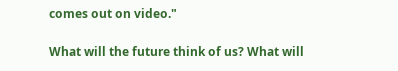comes out on video."

What will the future think of us? What will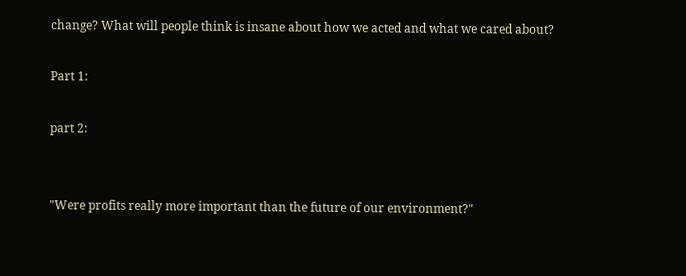change? What will people think is insane about how we acted and what we cared about?

Part 1:

part 2:


"Were profits really more important than the future of our environment?"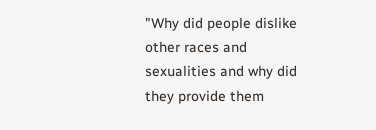"Why did people dislike other races and sexualities and why did they provide them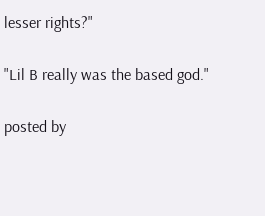lesser rights?"

"Lil B really was the based god."

posted by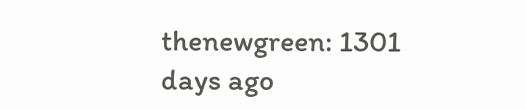thenewgreen: 1301 days ago